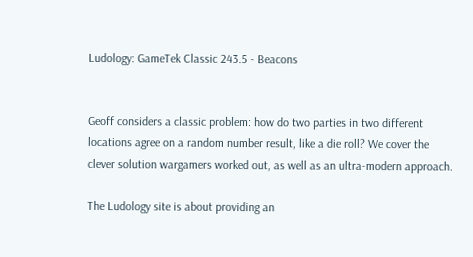Ludology: GameTek Classic 243.5 - Beacons


Geoff considers a classic problem: how do two parties in two different locations agree on a random number result, like a die roll? We cover the clever solution wargamers worked out, as well as an ultra-modern approach.

The Ludology site is about providing an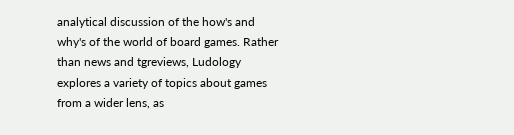analytical discussion of the how's and why's of the world of board games. Rather than news and tgreviews, Ludology explores a variety of topics about games from a wider lens, as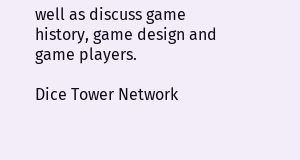well as discuss game history, game design and game players.

Dice Tower Network